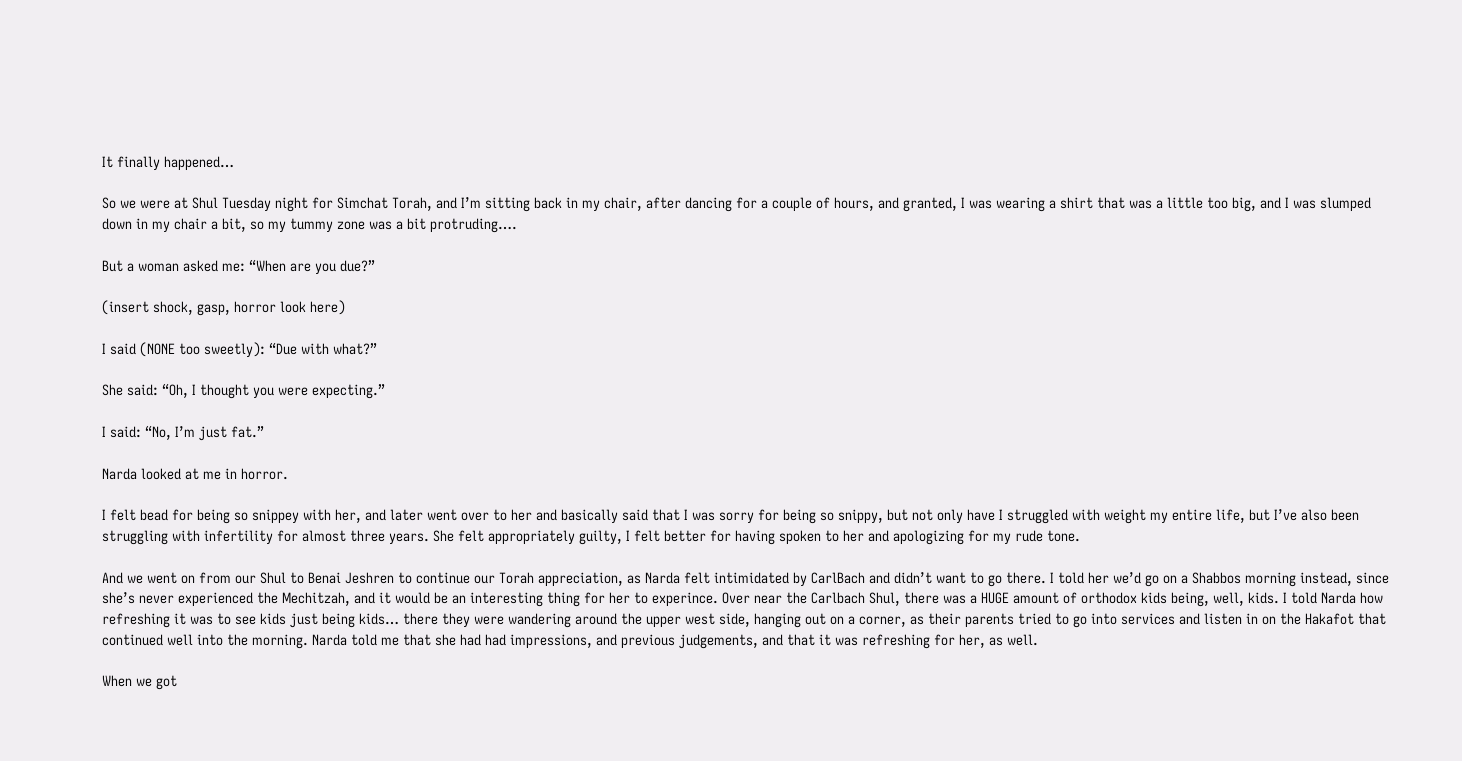It finally happened…

So we were at Shul Tuesday night for Simchat Torah, and I’m sitting back in my chair, after dancing for a couple of hours, and granted, I was wearing a shirt that was a little too big, and I was slumped down in my chair a bit, so my tummy zone was a bit protruding….

But a woman asked me: “When are you due?”

(insert shock, gasp, horror look here)

I said (NONE too sweetly): “Due with what?”

She said: “Oh, I thought you were expecting.”

I said: “No, I’m just fat.”

Narda looked at me in horror.

I felt bead for being so snippey with her, and later went over to her and basically said that I was sorry for being so snippy, but not only have I struggled with weight my entire life, but I’ve also been struggling with infertility for almost three years. She felt appropriately guilty, I felt better for having spoken to her and apologizing for my rude tone.

And we went on from our Shul to Benai Jeshren to continue our Torah appreciation, as Narda felt intimidated by CarlBach and didn’t want to go there. I told her we’d go on a Shabbos morning instead, since she’s never experienced the Mechitzah, and it would be an interesting thing for her to experince. Over near the Carlbach Shul, there was a HUGE amount of orthodox kids being, well, kids. I told Narda how refreshing it was to see kids just being kids… there they were wandering around the upper west side, hanging out on a corner, as their parents tried to go into services and listen in on the Hakafot that continued well into the morning. Narda told me that she had had impressions, and previous judgements, and that it was refreshing for her, as well.

When we got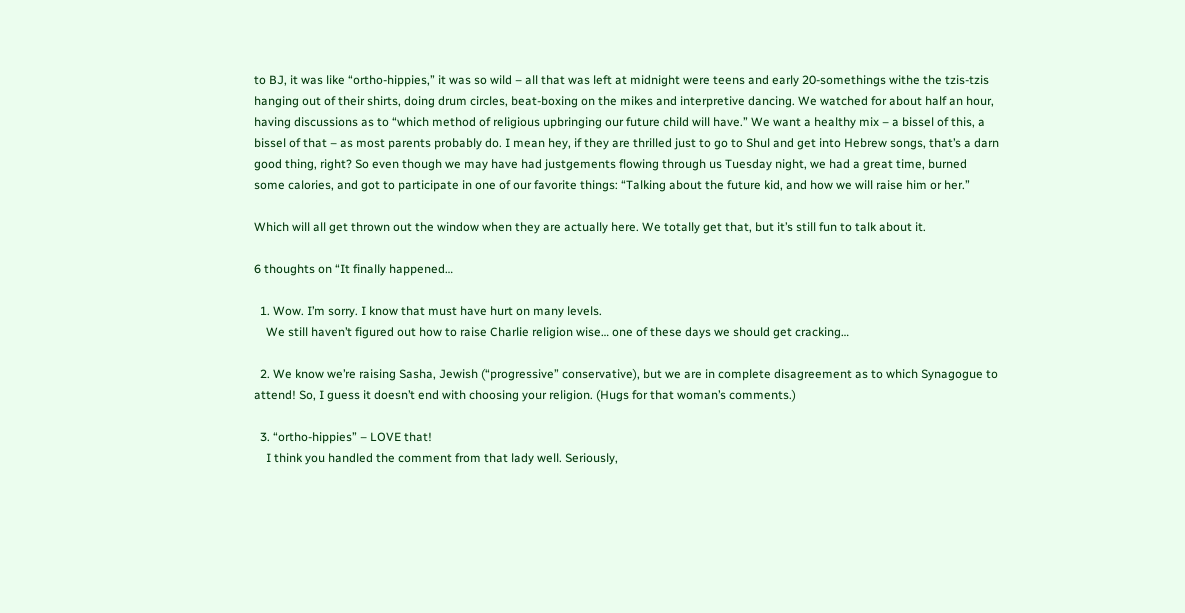to BJ, it was like “ortho-hippies,” it was so wild – all that was left at midnight were teens and early 20-somethings withe the tzis-tzis hanging out of their shirts, doing drum circles, beat-boxing on the mikes and interpretive dancing. We watched for about half an hour, having discussions as to “which method of religious upbringing our future child will have.” We want a healthy mix – a bissel of this, a bissel of that – as most parents probably do. I mean hey, if they are thrilled just to go to Shul and get into Hebrew songs, that’s a darn good thing, right? So even though we may have had justgements flowing through us Tuesday night, we had a great time, burned some calories, and got to participate in one of our favorite things: “Talking about the future kid, and how we will raise him or her.”

Which will all get thrown out the window when they are actually here. We totally get that, but it’s still fun to talk about it.

6 thoughts on “It finally happened…

  1. Wow. I’m sorry. I know that must have hurt on many levels.
    We still haven’t figured out how to raise Charlie religion wise… one of these days we should get cracking…

  2. We know we’re raising Sasha, Jewish (“progressive” conservative), but we are in complete disagreement as to which Synagogue to attend! So, I guess it doesn’t end with choosing your religion. (Hugs for that woman’s comments.)

  3. “ortho-hippies” – LOVE that!
    I think you handled the comment from that lady well. Seriously,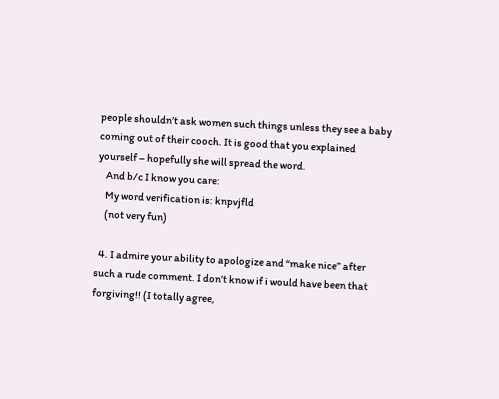people shouldn’t ask women such things unless they see a baby coming out of their cooch. It is good that you explained yourself – hopefully she will spread the word.
    And b/c I know you care:
    My word verification is: knpvjfld
    (not very fun)

  4. I admire your ability to apologize and “make nice” after such a rude comment. I don’t know if i would have been that forgiving!! (I totally agree,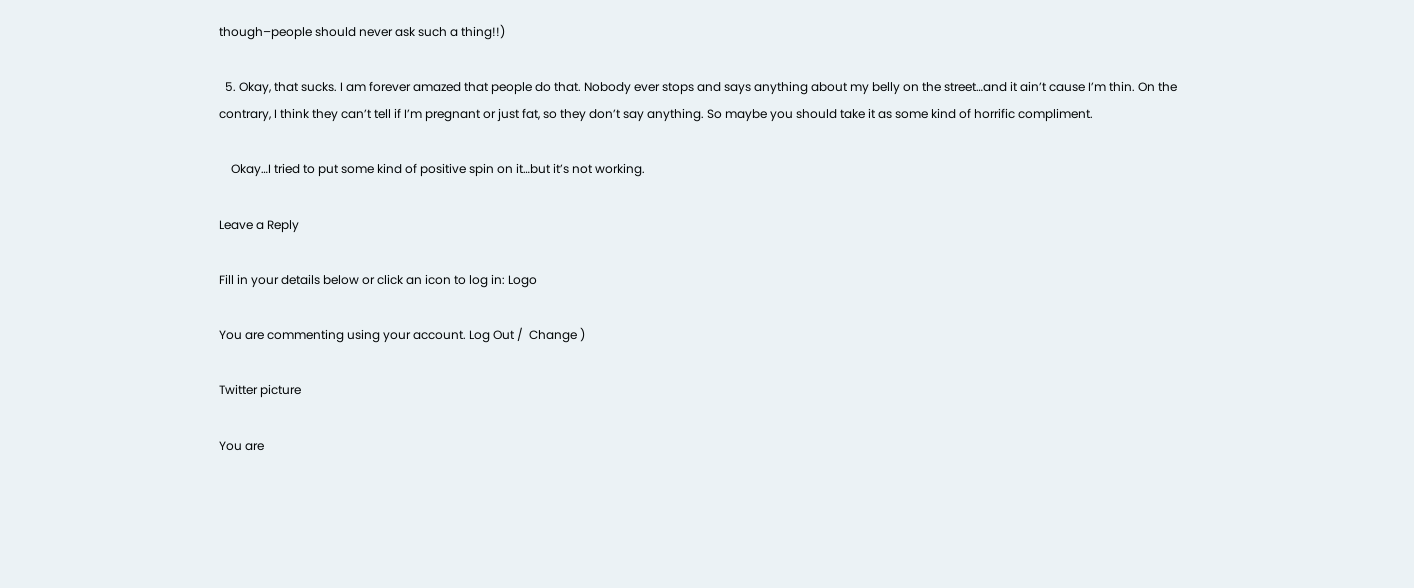though–people should never ask such a thing!!)

  5. Okay, that sucks. I am forever amazed that people do that. Nobody ever stops and says anything about my belly on the street…and it ain’t cause I’m thin. On the contrary, I think they can’t tell if I’m pregnant or just fat, so they don’t say anything. So maybe you should take it as some kind of horrific compliment.

    Okay…I tried to put some kind of positive spin on it…but it’s not working.

Leave a Reply

Fill in your details below or click an icon to log in: Logo

You are commenting using your account. Log Out /  Change )

Twitter picture

You are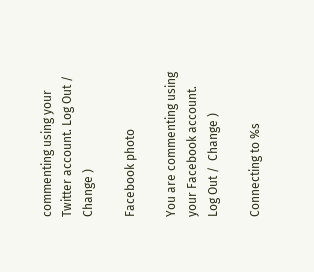commenting using your Twitter account. Log Out /  Change )

Facebook photo

You are commenting using your Facebook account. Log Out /  Change )

Connecting to %s